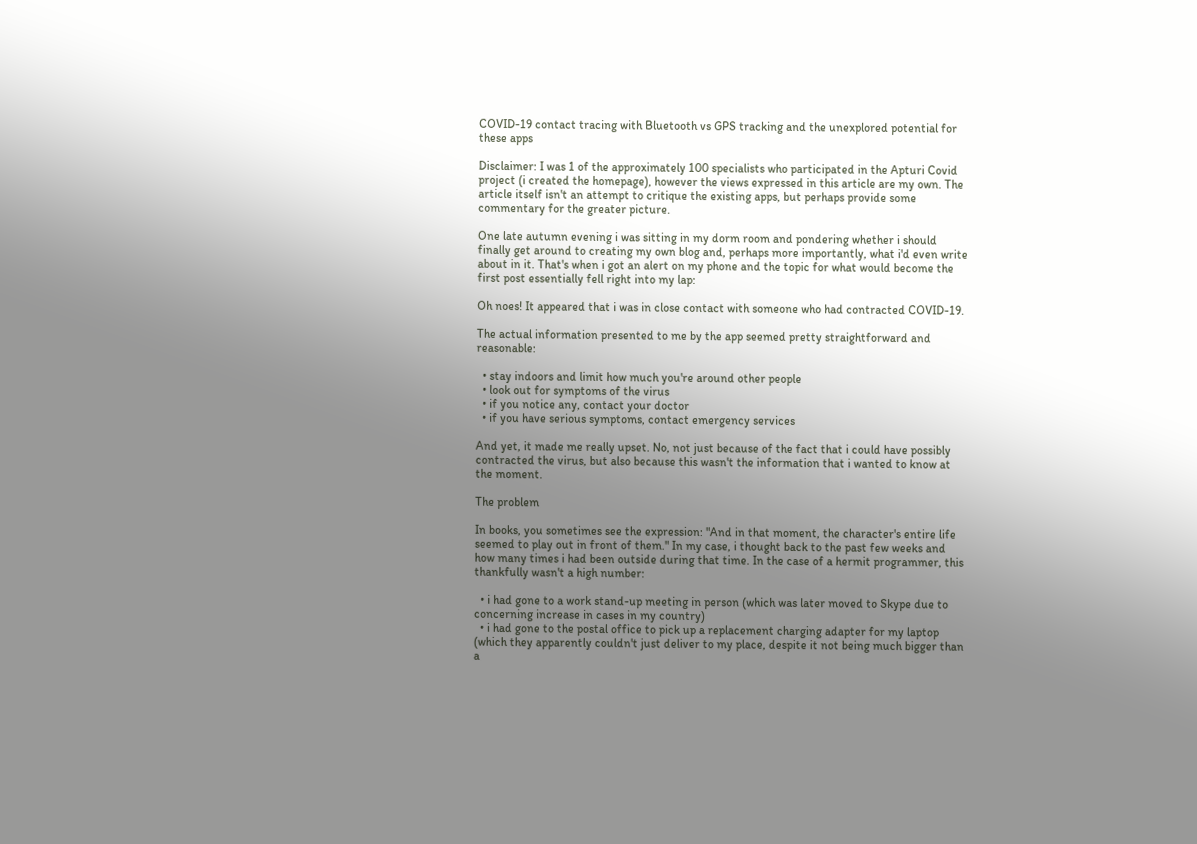COVID-19 contact tracing with Bluetooth vs GPS tracking and the unexplored potential for these apps

Disclaimer: I was 1 of the approximately 100 specialists who participated in the Apturi Covid project (i created the homepage), however the views expressed in this article are my own. The article itself isn't an attempt to critique the existing apps, but perhaps provide some commentary for the greater picture.

One late autumn evening i was sitting in my dorm room and pondering whether i should finally get around to creating my own blog and, perhaps more importantly, what i'd even write about in it. That's when i got an alert on my phone and the topic for what would become the first post essentially fell right into my lap:

Oh noes! It appeared that i was in close contact with someone who had contracted COVID-19.

The actual information presented to me by the app seemed pretty straightforward and reasonable:

  • stay indoors and limit how much you're around other people
  • look out for symptoms of the virus
  • if you notice any, contact your doctor
  • if you have serious symptoms, contact emergency services

And yet, it made me really upset. No, not just because of the fact that i could have possibly contracted the virus, but also because this wasn't the information that i wanted to know at the moment.

The problem

In books, you sometimes see the expression: "And in that moment, the character's entire life seemed to play out in front of them." In my case, i thought back to the past few weeks and how many times i had been outside during that time. In the case of a hermit programmer, this thankfully wasn't a high number:

  • i had gone to a work stand-up meeting in person (which was later moved to Skype due to concerning increase in cases in my country)
  • i had gone to the postal office to pick up a replacement charging adapter for my laptop (which they apparently couldn't just deliver to my place, despite it not being much bigger than a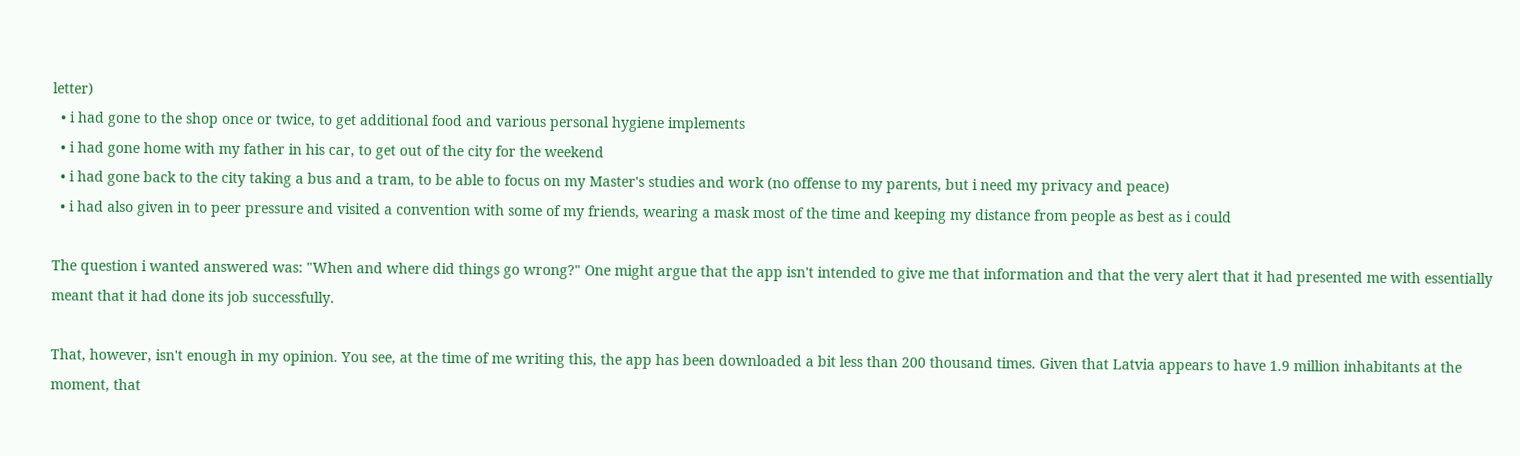letter)
  • i had gone to the shop once or twice, to get additional food and various personal hygiene implements
  • i had gone home with my father in his car, to get out of the city for the weekend
  • i had gone back to the city taking a bus and a tram, to be able to focus on my Master's studies and work (no offense to my parents, but i need my privacy and peace)
  • i had also given in to peer pressure and visited a convention with some of my friends, wearing a mask most of the time and keeping my distance from people as best as i could

The question i wanted answered was: "When and where did things go wrong?" One might argue that the app isn't intended to give me that information and that the very alert that it had presented me with essentially meant that it had done its job successfully.

That, however, isn't enough in my opinion. You see, at the time of me writing this, the app has been downloaded a bit less than 200 thousand times. Given that Latvia appears to have 1.9 million inhabitants at the moment, that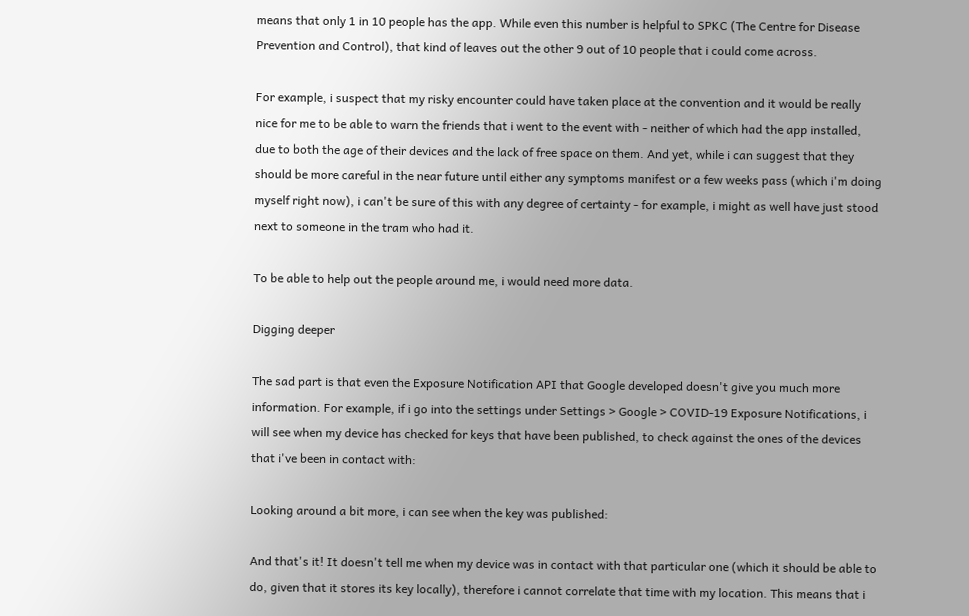means that only 1 in 10 people has the app. While even this number is helpful to SPKC (The Centre for Disease Prevention and Control), that kind of leaves out the other 9 out of 10 people that i could come across.

For example, i suspect that my risky encounter could have taken place at the convention and it would be really nice for me to be able to warn the friends that i went to the event with - neither of which had the app installed, due to both the age of their devices and the lack of free space on them. And yet, while i can suggest that they should be more careful in the near future until either any symptoms manifest or a few weeks pass (which i'm doing myself right now), i can't be sure of this with any degree of certainty - for example, i might as well have just stood next to someone in the tram who had it.

To be able to help out the people around me, i would need more data.

Digging deeper

The sad part is that even the Exposure Notification API that Google developed doesn't give you much more information. For example, if i go into the settings under Settings > Google > COVID-19 Exposure Notifications, i will see when my device has checked for keys that have been published, to check against the ones of the devices that i've been in contact with:

Looking around a bit more, i can see when the key was published:

And that's it! It doesn't tell me when my device was in contact with that particular one (which it should be able to do, given that it stores its key locally), therefore i cannot correlate that time with my location. This means that i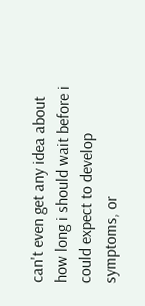can't even get any idea about how long i should wait before i could expect to develop symptoms, or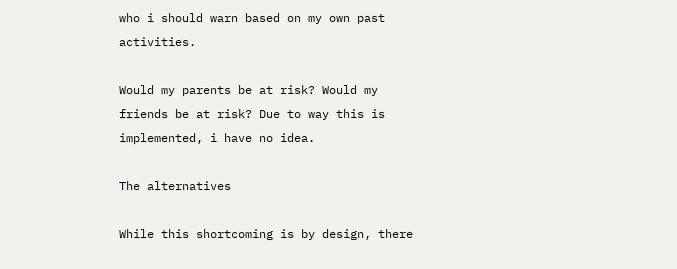who i should warn based on my own past activities.

Would my parents be at risk? Would my friends be at risk? Due to way this is implemented, i have no idea.

The alternatives

While this shortcoming is by design, there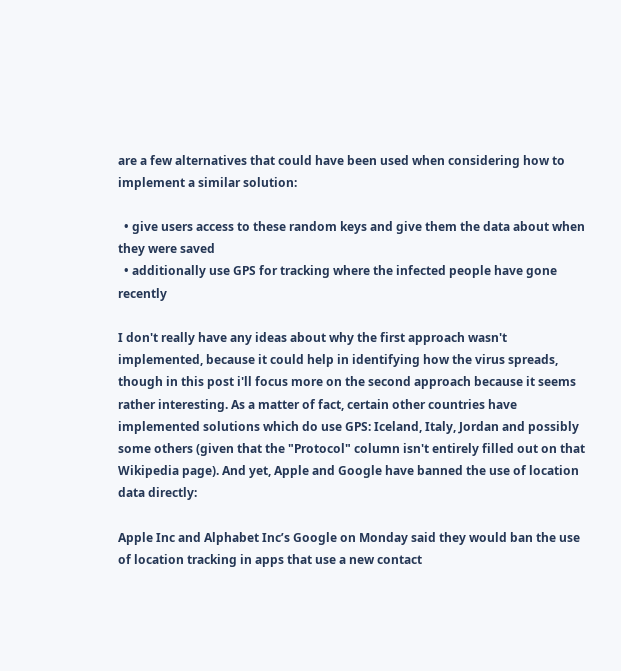are a few alternatives that could have been used when considering how to implement a similar solution:

  • give users access to these random keys and give them the data about when they were saved
  • additionally use GPS for tracking where the infected people have gone recently

I don't really have any ideas about why the first approach wasn't implemented, because it could help in identifying how the virus spreads, though in this post i'll focus more on the second approach because it seems rather interesting. As a matter of fact, certain other countries have implemented solutions which do use GPS: Iceland, Italy, Jordan and possibly some others (given that the "Protocol" column isn't entirely filled out on that Wikipedia page). And yet, Apple and Google have banned the use of location data directly:

Apple Inc and Alphabet Inc’s Google on Monday said they would ban the use of location tracking in apps that use a new contact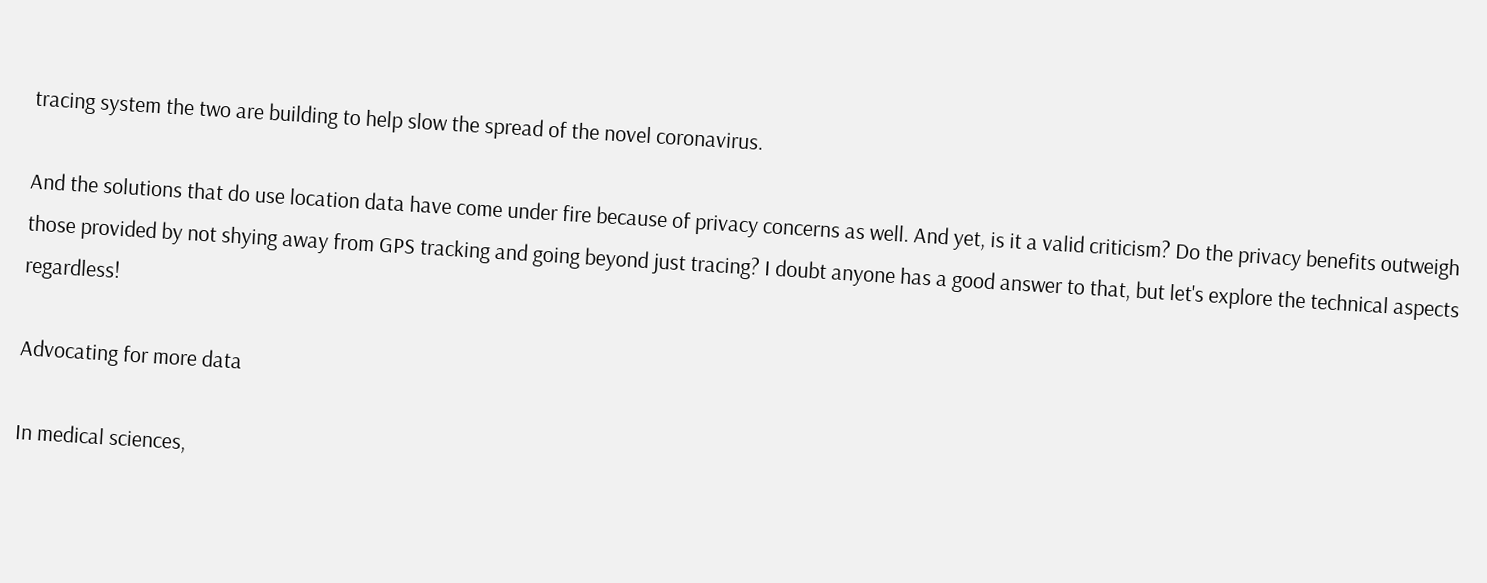tracing system the two are building to help slow the spread of the novel coronavirus.

And the solutions that do use location data have come under fire because of privacy concerns as well. And yet, is it a valid criticism? Do the privacy benefits outweigh those provided by not shying away from GPS tracking and going beyond just tracing? I doubt anyone has a good answer to that, but let's explore the technical aspects regardless!

Advocating for more data

In medical sciences,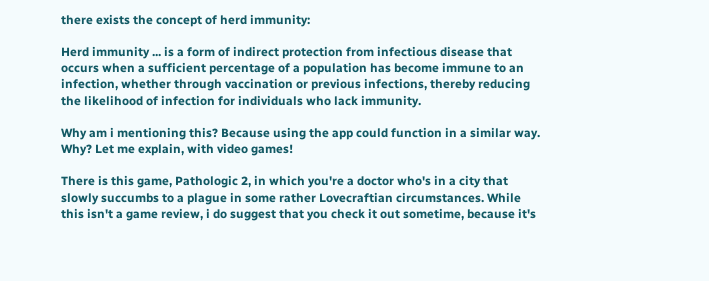there exists the concept of herd immunity:

Herd immunity ... is a form of indirect protection from infectious disease that occurs when a sufficient percentage of a population has become immune to an infection, whether through vaccination or previous infections, thereby reducing the likelihood of infection for individuals who lack immunity.

Why am i mentioning this? Because using the app could function in a similar way. Why? Let me explain, with video games!

There is this game, Pathologic 2, in which you're a doctor who's in a city that slowly succumbs to a plague in some rather Lovecraftian circumstances. While this isn't a game review, i do suggest that you check it out sometime, because it's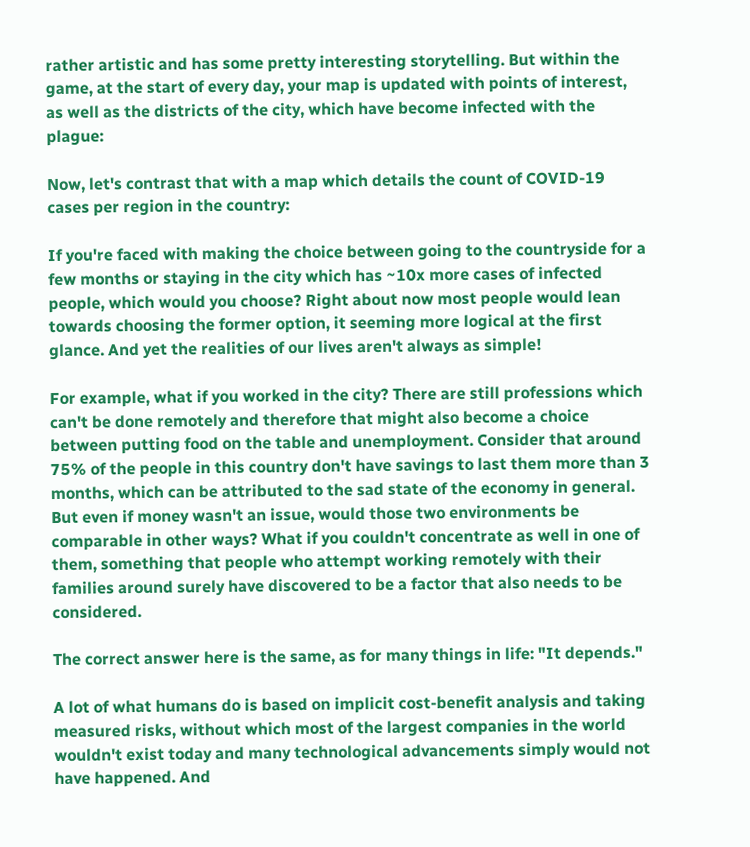rather artistic and has some pretty interesting storytelling. But within the game, at the start of every day, your map is updated with points of interest, as well as the districts of the city, which have become infected with the plague:

Now, let's contrast that with a map which details the count of COVID-19 cases per region in the country:

If you're faced with making the choice between going to the countryside for a few months or staying in the city which has ~10x more cases of infected people, which would you choose? Right about now most people would lean towards choosing the former option, it seeming more logical at the first glance. And yet the realities of our lives aren't always as simple!

For example, what if you worked in the city? There are still professions which can't be done remotely and therefore that might also become a choice between putting food on the table and unemployment. Consider that around 75% of the people in this country don't have savings to last them more than 3 months, which can be attributed to the sad state of the economy in general. But even if money wasn't an issue, would those two environments be comparable in other ways? What if you couldn't concentrate as well in one of them, something that people who attempt working remotely with their families around surely have discovered to be a factor that also needs to be considered.

The correct answer here is the same, as for many things in life: "It depends."

A lot of what humans do is based on implicit cost-benefit analysis and taking measured risks, without which most of the largest companies in the world wouldn't exist today and many technological advancements simply would not have happened. And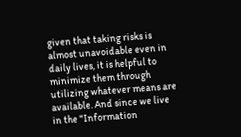given that taking risks is almost unavoidable even in daily lives, it is helpful to minimize them through utilizing whatever means are available. And since we live in the "Information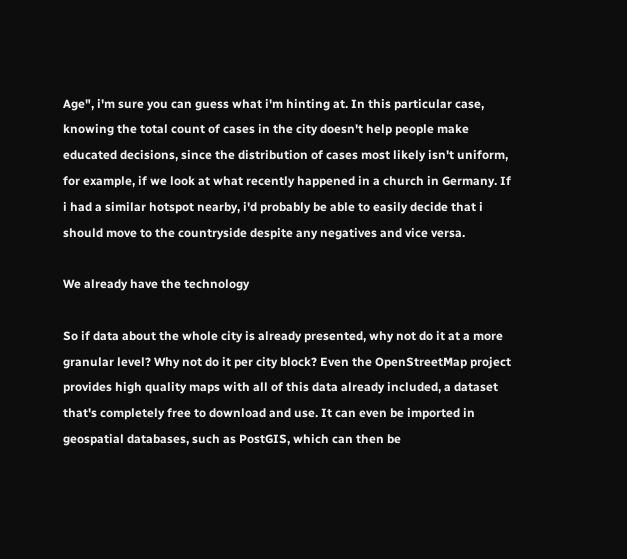Age", i'm sure you can guess what i'm hinting at. In this particular case, knowing the total count of cases in the city doesn't help people make educated decisions, since the distribution of cases most likely isn't uniform, for example, if we look at what recently happened in a church in Germany. If i had a similar hotspot nearby, i'd probably be able to easily decide that i should move to the countryside despite any negatives and vice versa.

We already have the technology

So if data about the whole city is already presented, why not do it at a more granular level? Why not do it per city block? Even the OpenStreetMap project provides high quality maps with all of this data already included, a dataset that's completely free to download and use. It can even be imported in geospatial databases, such as PostGIS, which can then be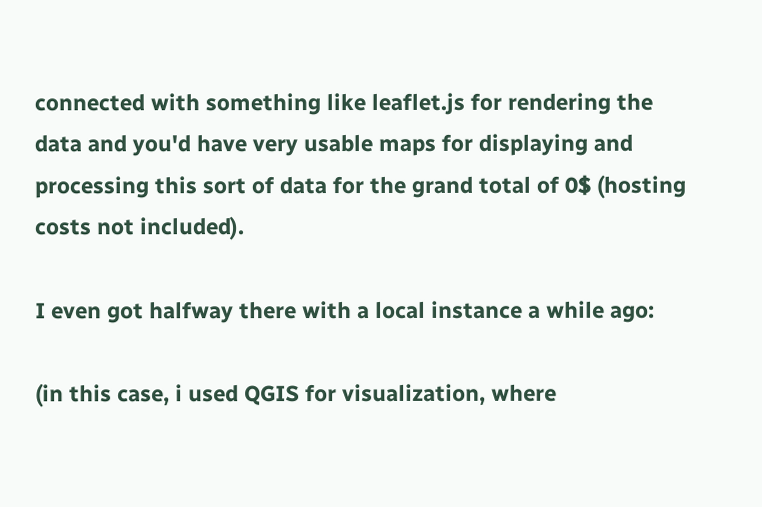connected with something like leaflet.js for rendering the data and you'd have very usable maps for displaying and processing this sort of data for the grand total of 0$ (hosting costs not included).

I even got halfway there with a local instance a while ago:

(in this case, i used QGIS for visualization, where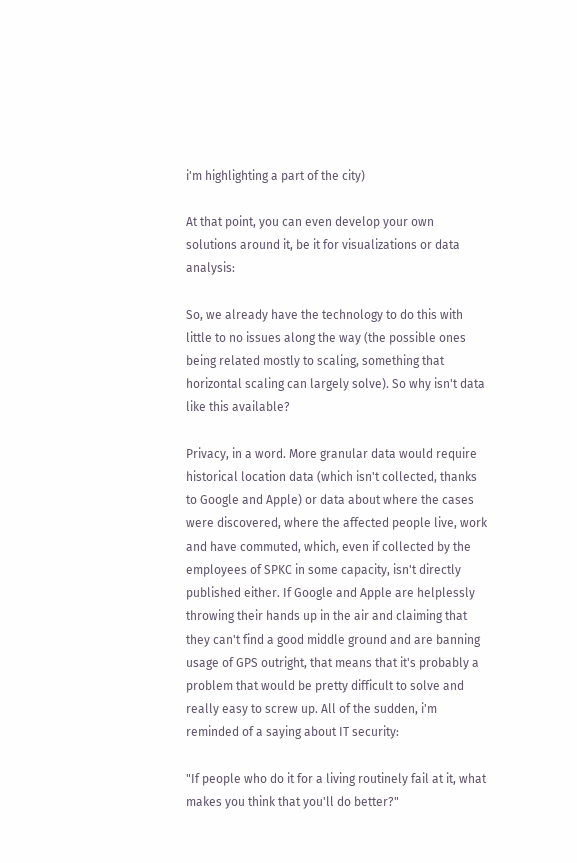i'm highlighting a part of the city)

At that point, you can even develop your own solutions around it, be it for visualizations or data analysis:

So, we already have the technology to do this with little to no issues along the way (the possible ones being related mostly to scaling, something that horizontal scaling can largely solve). So why isn't data like this available?

Privacy, in a word. More granular data would require historical location data (which isn't collected, thanks to Google and Apple) or data about where the cases were discovered, where the affected people live, work and have commuted, which, even if collected by the employees of SPKC in some capacity, isn't directly published either. If Google and Apple are helplessly throwing their hands up in the air and claiming that they can't find a good middle ground and are banning usage of GPS outright, that means that it's probably a problem that would be pretty difficult to solve and really easy to screw up. All of the sudden, i'm reminded of a saying about IT security:

"If people who do it for a living routinely fail at it, what makes you think that you'll do better?"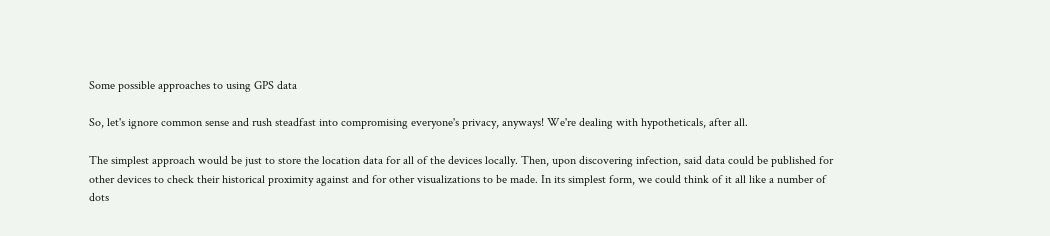Some possible approaches to using GPS data

So, let's ignore common sense and rush steadfast into compromising everyone's privacy, anyways! We're dealing with hypotheticals, after all.

The simplest approach would be just to store the location data for all of the devices locally. Then, upon discovering infection, said data could be published for other devices to check their historical proximity against and for other visualizations to be made. In its simplest form, we could think of it all like a number of dots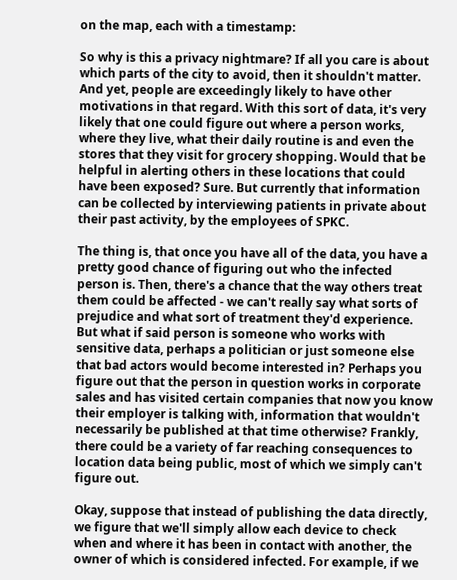on the map, each with a timestamp:

So why is this a privacy nightmare? If all you care is about which parts of the city to avoid, then it shouldn't matter. And yet, people are exceedingly likely to have other motivations in that regard. With this sort of data, it's very likely that one could figure out where a person works, where they live, what their daily routine is and even the stores that they visit for grocery shopping. Would that be helpful in alerting others in these locations that could have been exposed? Sure. But currently that information can be collected by interviewing patients in private about their past activity, by the employees of SPKC.

The thing is, that once you have all of the data, you have a pretty good chance of figuring out who the infected person is. Then, there's a chance that the way others treat them could be affected - we can't really say what sorts of prejudice and what sort of treatment they'd experience. But what if said person is someone who works with sensitive data, perhaps a politician or just someone else that bad actors would become interested in? Perhaps you figure out that the person in question works in corporate sales and has visited certain companies that now you know their employer is talking with, information that wouldn't necessarily be published at that time otherwise? Frankly, there could be a variety of far reaching consequences to location data being public, most of which we simply can't figure out.

Okay, suppose that instead of publishing the data directly, we figure that we'll simply allow each device to check when and where it has been in contact with another, the owner of which is considered infected. For example, if we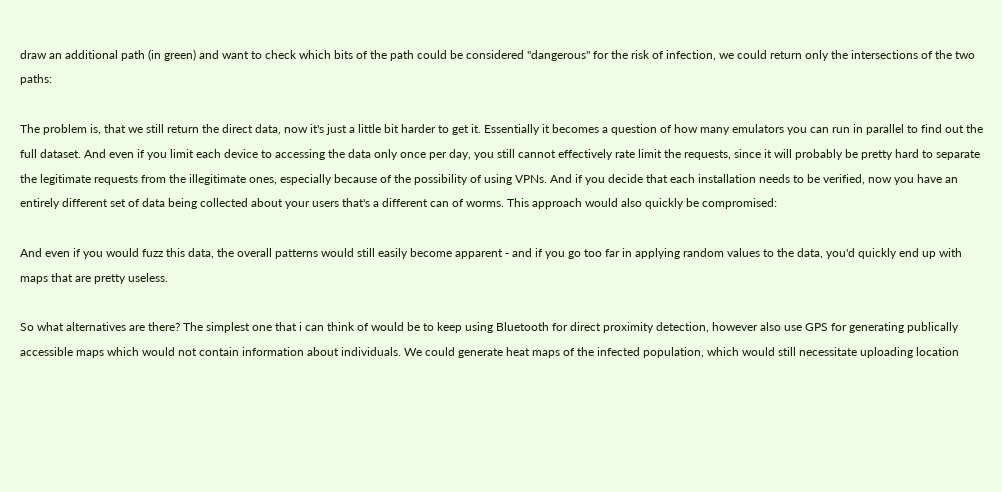draw an additional path (in green) and want to check which bits of the path could be considered "dangerous" for the risk of infection, we could return only the intersections of the two paths:

The problem is, that we still return the direct data, now it's just a little bit harder to get it. Essentially it becomes a question of how many emulators you can run in parallel to find out the full dataset. And even if you limit each device to accessing the data only once per day, you still cannot effectively rate limit the requests, since it will probably be pretty hard to separate the legitimate requests from the illegitimate ones, especially because of the possibility of using VPNs. And if you decide that each installation needs to be verified, now you have an entirely different set of data being collected about your users that's a different can of worms. This approach would also quickly be compromised:

And even if you would fuzz this data, the overall patterns would still easily become apparent - and if you go too far in applying random values to the data, you'd quickly end up with maps that are pretty useless.

So what alternatives are there? The simplest one that i can think of would be to keep using Bluetooth for direct proximity detection, however also use GPS for generating publically accessible maps which would not contain information about individuals. We could generate heat maps of the infected population, which would still necessitate uploading location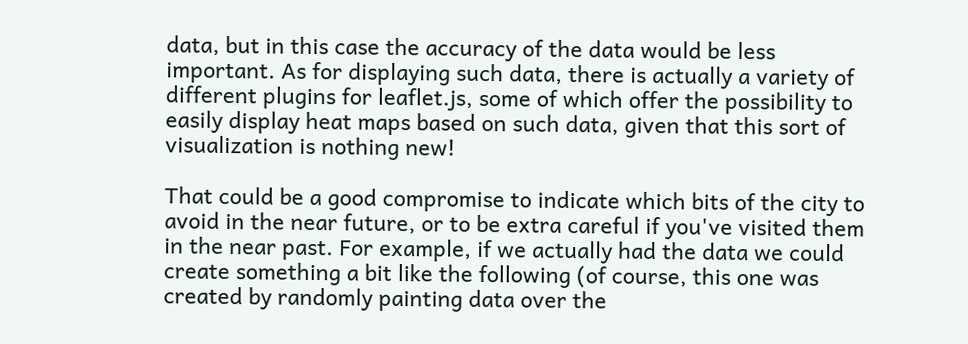data, but in this case the accuracy of the data would be less important. As for displaying such data, there is actually a variety of different plugins for leaflet.js, some of which offer the possibility to easily display heat maps based on such data, given that this sort of visualization is nothing new!

That could be a good compromise to indicate which bits of the city to avoid in the near future, or to be extra careful if you've visited them in the near past. For example, if we actually had the data we could create something a bit like the following (of course, this one was created by randomly painting data over the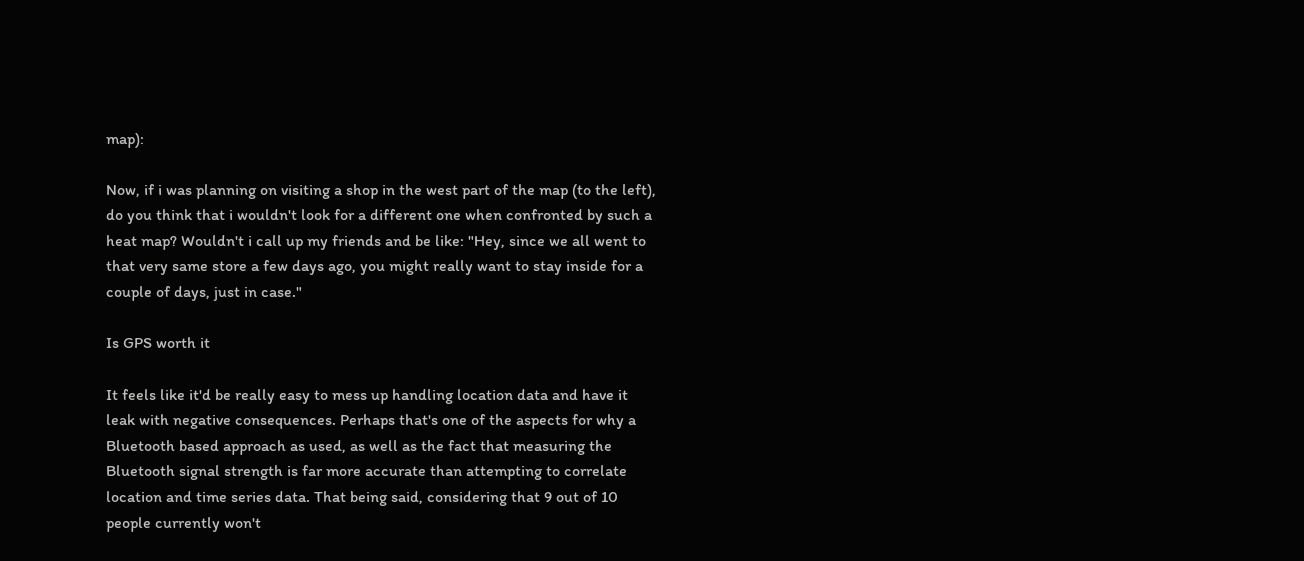map):

Now, if i was planning on visiting a shop in the west part of the map (to the left), do you think that i wouldn't look for a different one when confronted by such a heat map? Wouldn't i call up my friends and be like: "Hey, since we all went to that very same store a few days ago, you might really want to stay inside for a couple of days, just in case."

Is GPS worth it

It feels like it'd be really easy to mess up handling location data and have it leak with negative consequences. Perhaps that's one of the aspects for why a Bluetooth based approach as used, as well as the fact that measuring the Bluetooth signal strength is far more accurate than attempting to correlate location and time series data. That being said, considering that 9 out of 10 people currently won't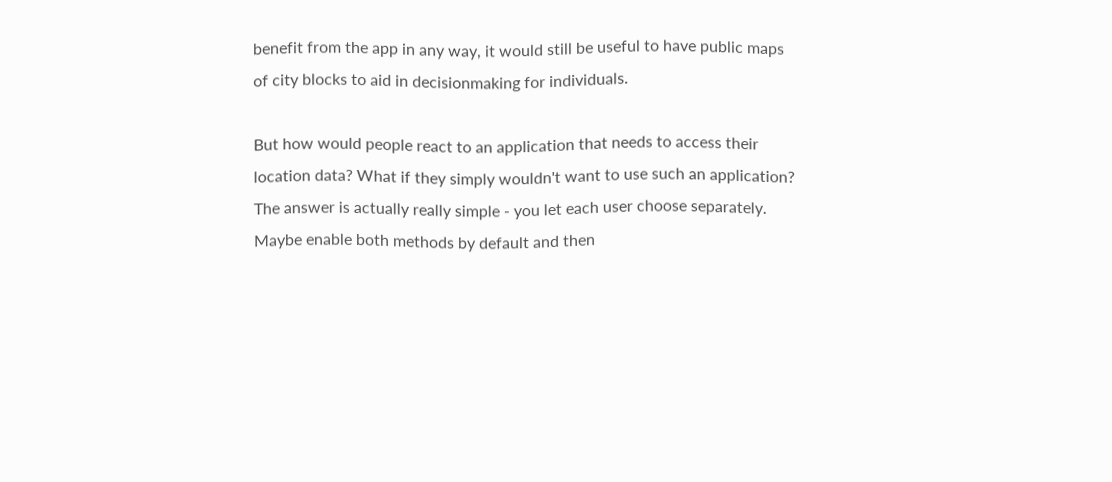benefit from the app in any way, it would still be useful to have public maps of city blocks to aid in decisionmaking for individuals.

But how would people react to an application that needs to access their location data? What if they simply wouldn't want to use such an application? The answer is actually really simple - you let each user choose separately. Maybe enable both methods by default and then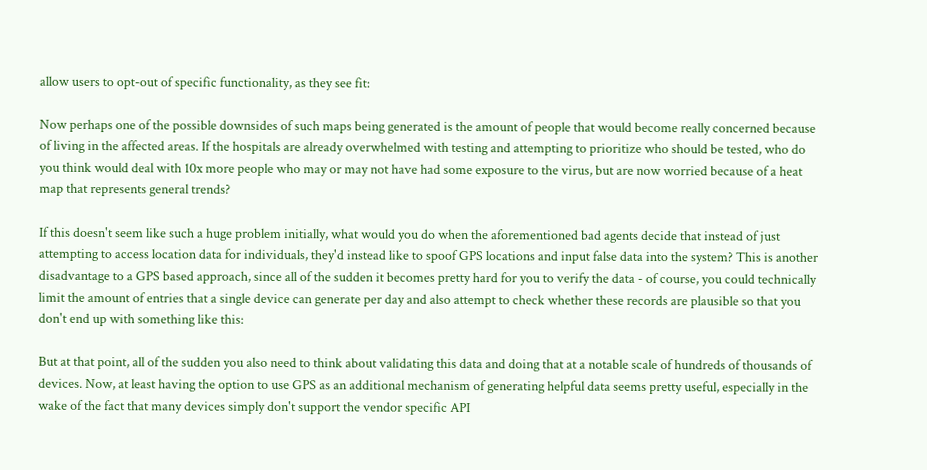allow users to opt-out of specific functionality, as they see fit:

Now perhaps one of the possible downsides of such maps being generated is the amount of people that would become really concerned because of living in the affected areas. If the hospitals are already overwhelmed with testing and attempting to prioritize who should be tested, who do you think would deal with 10x more people who may or may not have had some exposure to the virus, but are now worried because of a heat map that represents general trends?

If this doesn't seem like such a huge problem initially, what would you do when the aforementioned bad agents decide that instead of just attempting to access location data for individuals, they'd instead like to spoof GPS locations and input false data into the system? This is another disadvantage to a GPS based approach, since all of the sudden it becomes pretty hard for you to verify the data - of course, you could technically limit the amount of entries that a single device can generate per day and also attempt to check whether these records are plausible so that you don't end up with something like this:

But at that point, all of the sudden you also need to think about validating this data and doing that at a notable scale of hundreds of thousands of devices. Now, at least having the option to use GPS as an additional mechanism of generating helpful data seems pretty useful, especially in the wake of the fact that many devices simply don't support the vendor specific API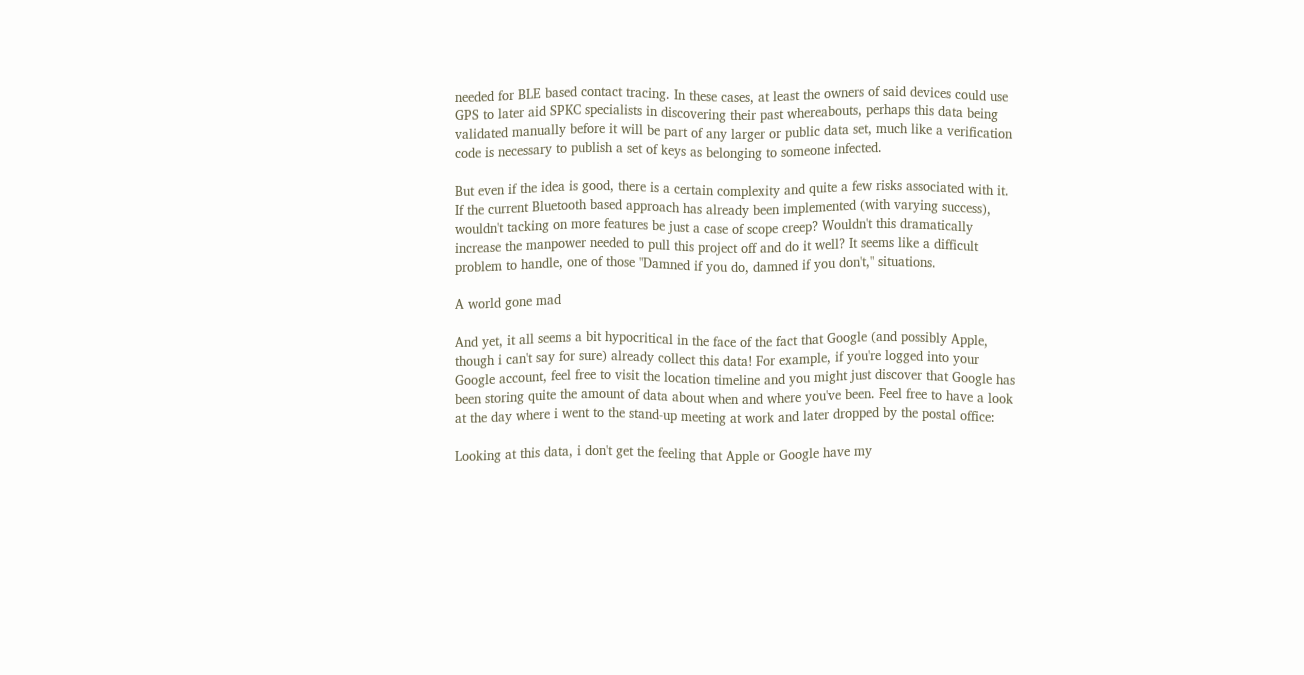needed for BLE based contact tracing. In these cases, at least the owners of said devices could use GPS to later aid SPKC specialists in discovering their past whereabouts, perhaps this data being validated manually before it will be part of any larger or public data set, much like a verification code is necessary to publish a set of keys as belonging to someone infected.

But even if the idea is good, there is a certain complexity and quite a few risks associated with it. If the current Bluetooth based approach has already been implemented (with varying success), wouldn't tacking on more features be just a case of scope creep? Wouldn't this dramatically increase the manpower needed to pull this project off and do it well? It seems like a difficult problem to handle, one of those "Damned if you do, damned if you don't," situations.

A world gone mad

And yet, it all seems a bit hypocritical in the face of the fact that Google (and possibly Apple, though i can't say for sure) already collect this data! For example, if you're logged into your Google account, feel free to visit the location timeline and you might just discover that Google has been storing quite the amount of data about when and where you've been. Feel free to have a look at the day where i went to the stand-up meeting at work and later dropped by the postal office:

Looking at this data, i don't get the feeling that Apple or Google have my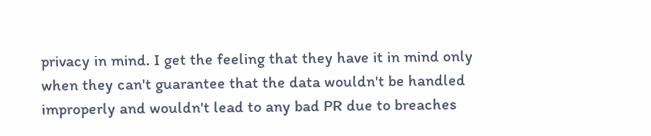privacy in mind. I get the feeling that they have it in mind only when they can't guarantee that the data wouldn't be handled improperly and wouldn't lead to any bad PR due to breaches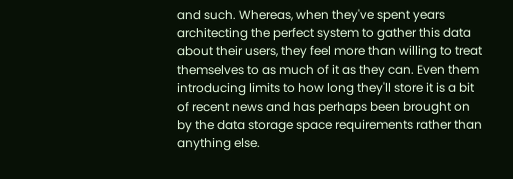and such. Whereas, when they've spent years architecting the perfect system to gather this data about their users, they feel more than willing to treat themselves to as much of it as they can. Even them introducing limits to how long they'll store it is a bit of recent news and has perhaps been brought on by the data storage space requirements rather than anything else.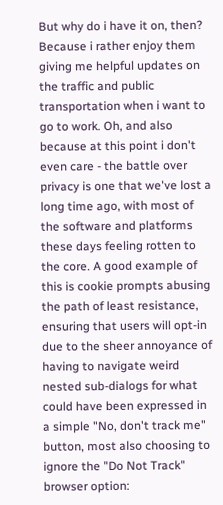But why do i have it on, then? Because i rather enjoy them giving me helpful updates on the traffic and public transportation when i want to go to work. Oh, and also because at this point i don't even care - the battle over privacy is one that we've lost a long time ago, with most of the software and platforms these days feeling rotten to the core. A good example of this is cookie prompts abusing the path of least resistance, ensuring that users will opt-in due to the sheer annoyance of having to navigate weird nested sub-dialogs for what could have been expressed in a simple "No, don't track me" button, most also choosing to ignore the "Do Not Track" browser option: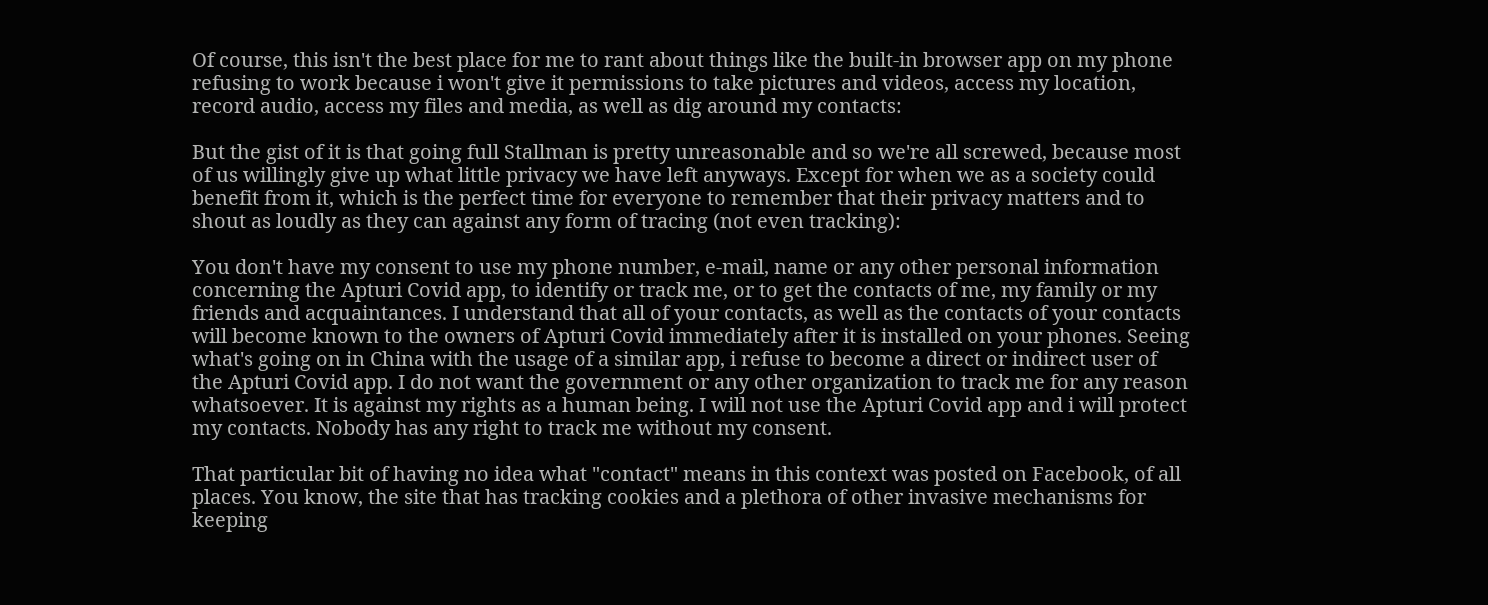Of course, this isn't the best place for me to rant about things like the built-in browser app on my phone refusing to work because i won't give it permissions to take pictures and videos, access my location, record audio, access my files and media, as well as dig around my contacts:

But the gist of it is that going full Stallman is pretty unreasonable and so we're all screwed, because most of us willingly give up what little privacy we have left anyways. Except for when we as a society could benefit from it, which is the perfect time for everyone to remember that their privacy matters and to shout as loudly as they can against any form of tracing (not even tracking):

You don't have my consent to use my phone number, e-mail, name or any other personal information concerning the Apturi Covid app, to identify or track me, or to get the contacts of me, my family or my friends and acquaintances. I understand that all of your contacts, as well as the contacts of your contacts will become known to the owners of Apturi Covid immediately after it is installed on your phones. Seeing what's going on in China with the usage of a similar app, i refuse to become a direct or indirect user of the Apturi Covid app. I do not want the government or any other organization to track me for any reason whatsoever. It is against my rights as a human being. I will not use the Apturi Covid app and i will protect my contacts. Nobody has any right to track me without my consent.

That particular bit of having no idea what "contact" means in this context was posted on Facebook, of all places. You know, the site that has tracking cookies and a plethora of other invasive mechanisms for keeping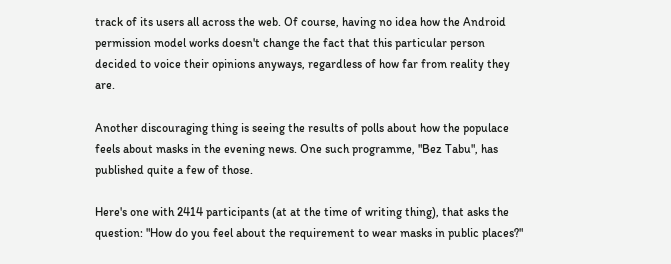track of its users all across the web. Of course, having no idea how the Android permission model works doesn't change the fact that this particular person decided to voice their opinions anyways, regardless of how far from reality they are.

Another discouraging thing is seeing the results of polls about how the populace feels about masks in the evening news. One such programme, "Bez Tabu", has published quite a few of those.

Here's one with 2414 participants (at at the time of writing thing), that asks the question: "How do you feel about the requirement to wear masks in public places?"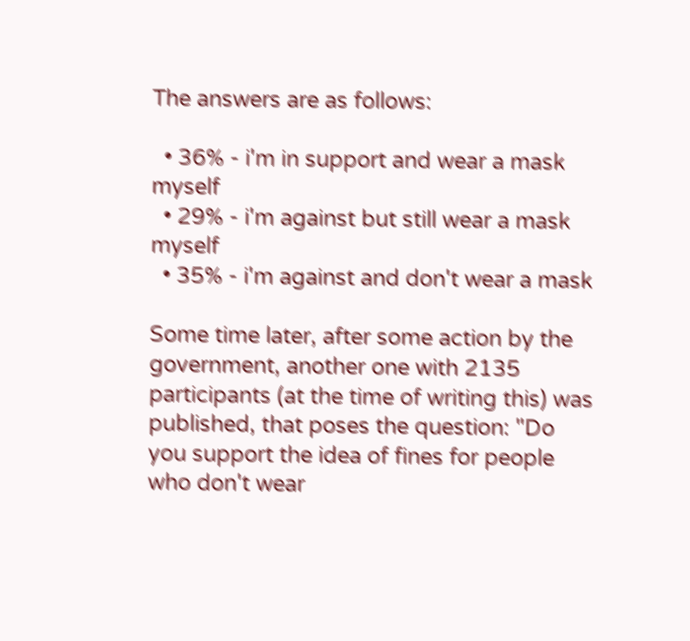The answers are as follows:

  • 36% - i'm in support and wear a mask myself
  • 29% - i'm against but still wear a mask myself
  • 35% - i'm against and don't wear a mask

Some time later, after some action by the government, another one with 2135 participants (at the time of writing this) was published, that poses the question: "Do you support the idea of fines for people who don't wear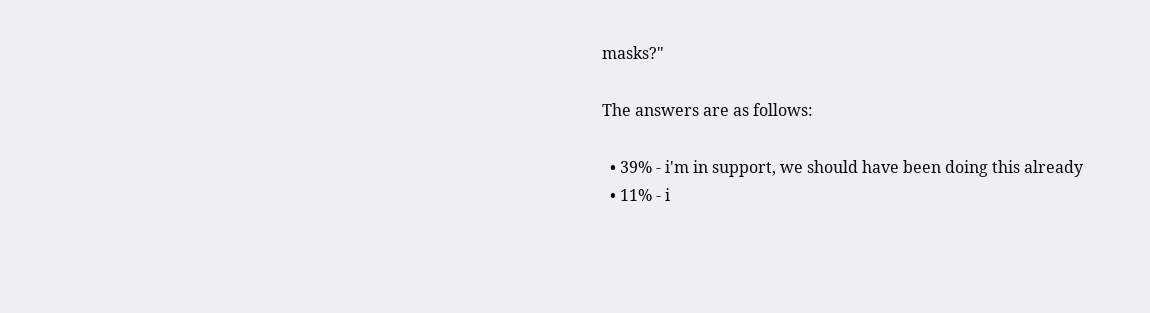masks?"

The answers are as follows:

  • 39% - i'm in support, we should have been doing this already
  • 11% - i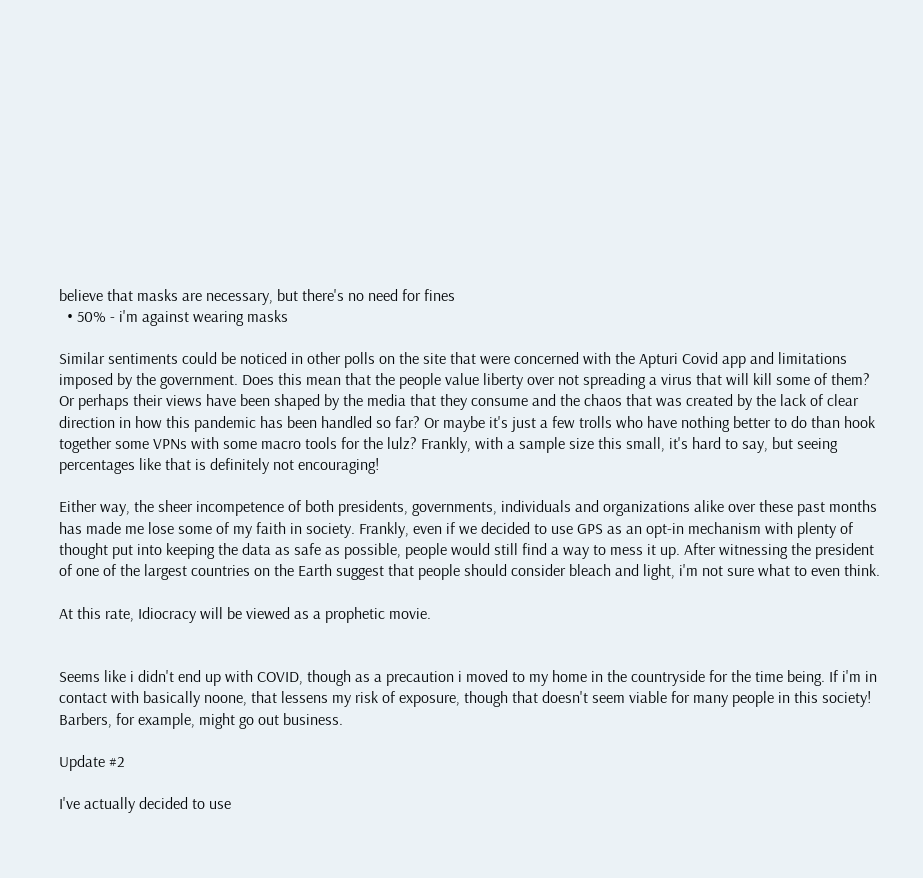believe that masks are necessary, but there's no need for fines
  • 50% - i'm against wearing masks

Similar sentiments could be noticed in other polls on the site that were concerned with the Apturi Covid app and limitations imposed by the government. Does this mean that the people value liberty over not spreading a virus that will kill some of them? Or perhaps their views have been shaped by the media that they consume and the chaos that was created by the lack of clear direction in how this pandemic has been handled so far? Or maybe it's just a few trolls who have nothing better to do than hook together some VPNs with some macro tools for the lulz? Frankly, with a sample size this small, it's hard to say, but seeing percentages like that is definitely not encouraging!

Either way, the sheer incompetence of both presidents, governments, individuals and organizations alike over these past months has made me lose some of my faith in society. Frankly, even if we decided to use GPS as an opt-in mechanism with plenty of thought put into keeping the data as safe as possible, people would still find a way to mess it up. After witnessing the president of one of the largest countries on the Earth suggest that people should consider bleach and light, i'm not sure what to even think.

At this rate, Idiocracy will be viewed as a prophetic movie.


Seems like i didn't end up with COVID, though as a precaution i moved to my home in the countryside for the time being. If i'm in contact with basically noone, that lessens my risk of exposure, though that doesn't seem viable for many people in this society! Barbers, for example, might go out business.

Update #2

I've actually decided to use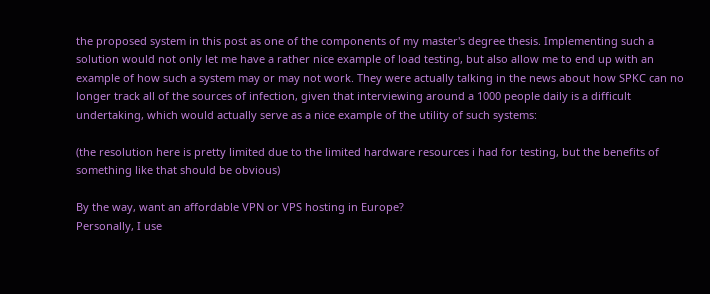the proposed system in this post as one of the components of my master's degree thesis. Implementing such a solution would not only let me have a rather nice example of load testing, but also allow me to end up with an example of how such a system may or may not work. They were actually talking in the news about how SPKC can no longer track all of the sources of infection, given that interviewing around a 1000 people daily is a difficult undertaking, which would actually serve as a nice example of the utility of such systems:

(the resolution here is pretty limited due to the limited hardware resources i had for testing, but the benefits of something like that should be obvious)

By the way, want an affordable VPN or VPS hosting in Europe?
Personally, I use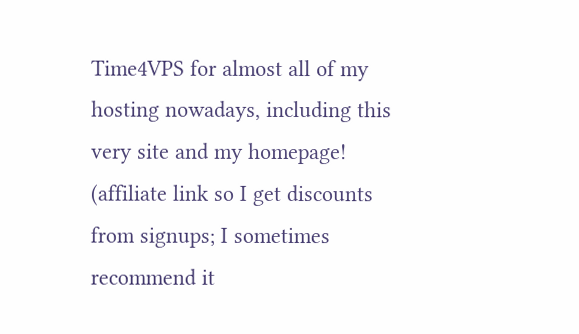Time4VPS for almost all of my hosting nowadays, including this very site and my homepage!
(affiliate link so I get discounts from signups; I sometimes recommend it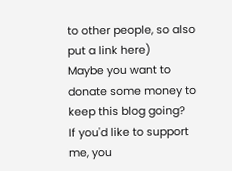to other people, so also put a link here)
Maybe you want to donate some money to keep this blog going?
If you'd like to support me, you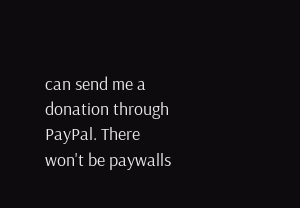can send me a donation through PayPal. There won't be paywalls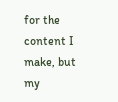for the content I make, but my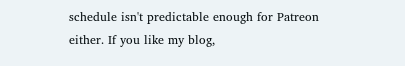schedule isn't predictable enough for Patreon either. If you like my blog,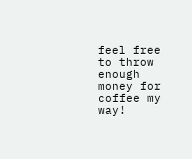feel free to throw enough money for coffee my way!